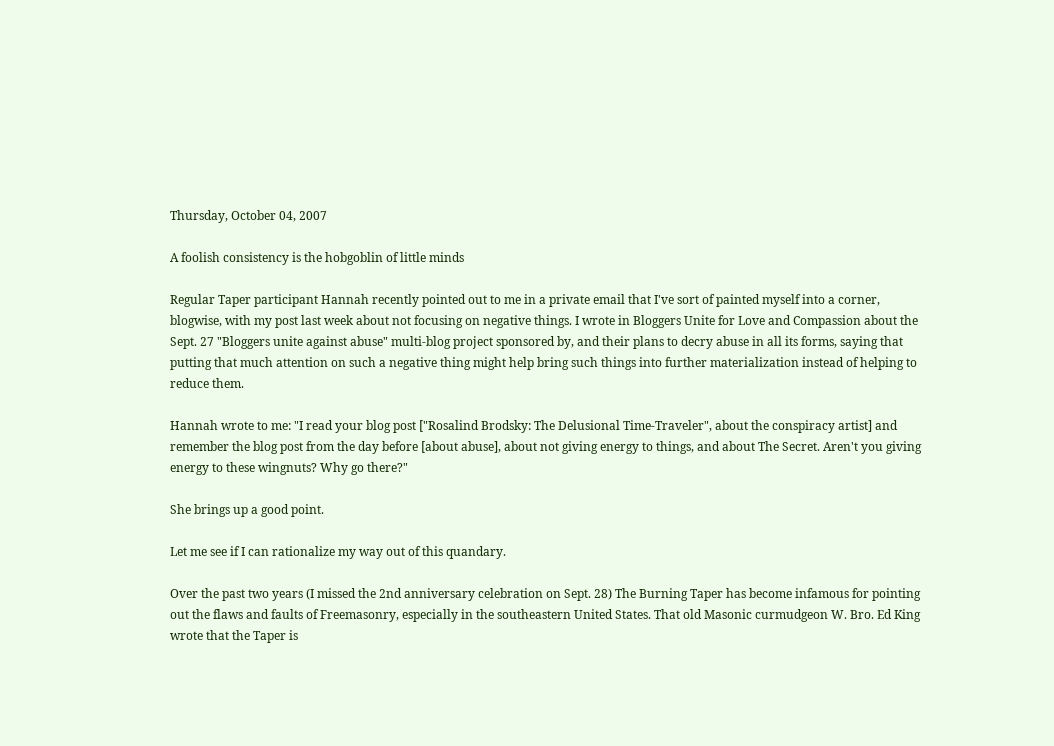Thursday, October 04, 2007

A foolish consistency is the hobgoblin of little minds

Regular Taper participant Hannah recently pointed out to me in a private email that I've sort of painted myself into a corner, blogwise, with my post last week about not focusing on negative things. I wrote in Bloggers Unite for Love and Compassion about the Sept. 27 "Bloggers unite against abuse" multi-blog project sponsored by, and their plans to decry abuse in all its forms, saying that putting that much attention on such a negative thing might help bring such things into further materialization instead of helping to reduce them.

Hannah wrote to me: "I read your blog post ["Rosalind Brodsky: The Delusional Time-Traveler", about the conspiracy artist] and remember the blog post from the day before [about abuse], about not giving energy to things, and about The Secret. Aren't you giving energy to these wingnuts? Why go there?"

She brings up a good point.

Let me see if I can rationalize my way out of this quandary.

Over the past two years (I missed the 2nd anniversary celebration on Sept. 28) The Burning Taper has become infamous for pointing out the flaws and faults of Freemasonry, especially in the southeastern United States. That old Masonic curmudgeon W. Bro. Ed King wrote that the Taper is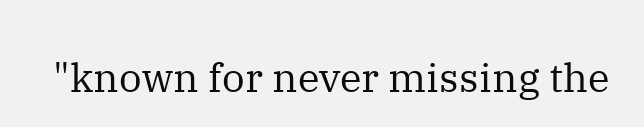"known for never missing the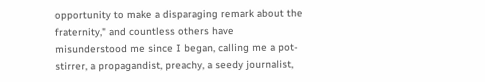opportunity to make a disparaging remark about the fraternity," and countless others have misunderstood me since I began, calling me a pot-stirrer, a propagandist, preachy, a seedy journalist,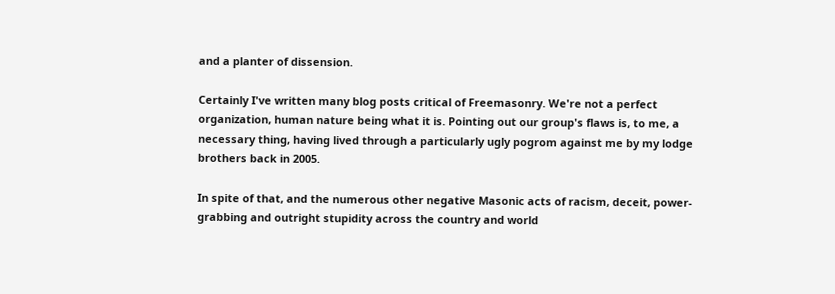and a planter of dissension.

Certainly I've written many blog posts critical of Freemasonry. We're not a perfect organization, human nature being what it is. Pointing out our group's flaws is, to me, a necessary thing, having lived through a particularly ugly pogrom against me by my lodge brothers back in 2005.

In spite of that, and the numerous other negative Masonic acts of racism, deceit, power-grabbing and outright stupidity across the country and world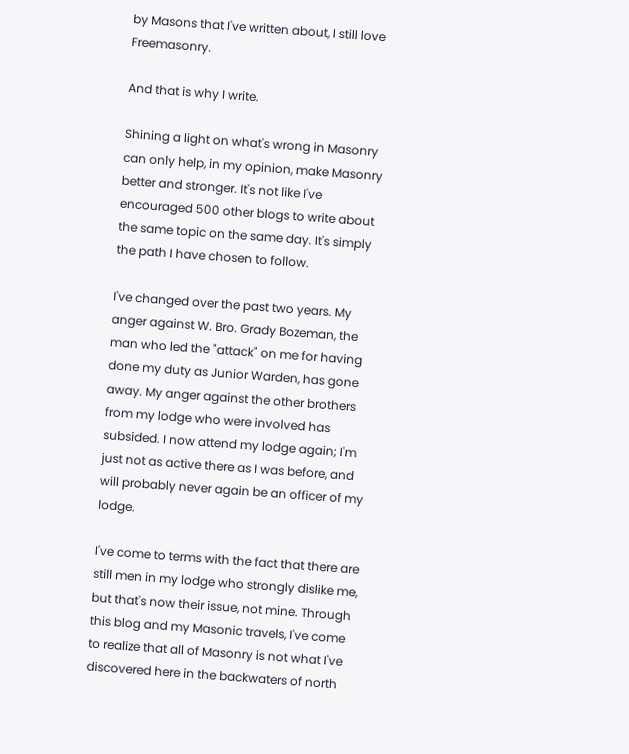by Masons that I've written about, I still love Freemasonry.

And that is why I write.

Shining a light on what's wrong in Masonry can only help, in my opinion, make Masonry better and stronger. It's not like I've encouraged 500 other blogs to write about the same topic on the same day. It's simply the path I have chosen to follow.

I've changed over the past two years. My anger against W. Bro. Grady Bozeman, the man who led the "attack" on me for having done my duty as Junior Warden, has gone away. My anger against the other brothers from my lodge who were involved has subsided. I now attend my lodge again; I'm just not as active there as I was before, and will probably never again be an officer of my lodge.

I've come to terms with the fact that there are still men in my lodge who strongly dislike me, but that's now their issue, not mine. Through this blog and my Masonic travels, I've come to realize that all of Masonry is not what I've discovered here in the backwaters of north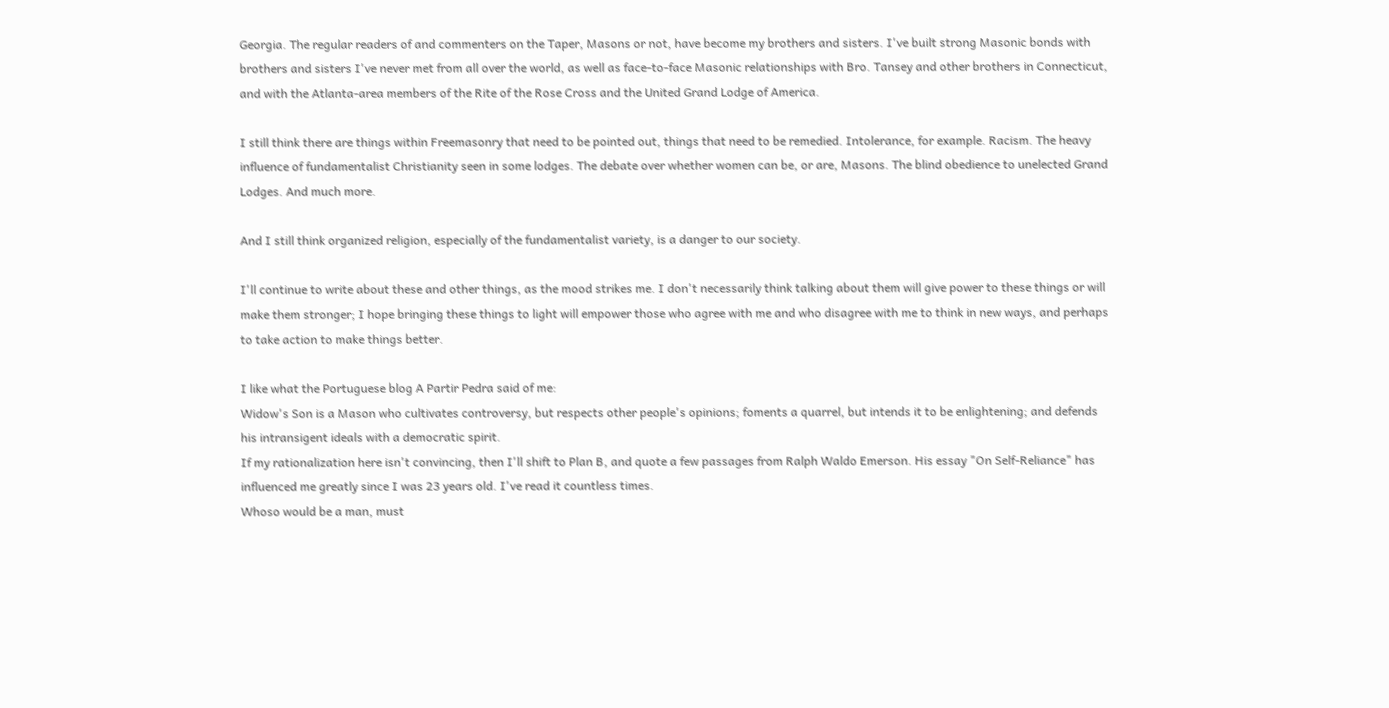Georgia. The regular readers of and commenters on the Taper, Masons or not, have become my brothers and sisters. I've built strong Masonic bonds with brothers and sisters I've never met from all over the world, as well as face-to-face Masonic relationships with Bro. Tansey and other brothers in Connecticut, and with the Atlanta-area members of the Rite of the Rose Cross and the United Grand Lodge of America.

I still think there are things within Freemasonry that need to be pointed out, things that need to be remedied. Intolerance, for example. Racism. The heavy influence of fundamentalist Christianity seen in some lodges. The debate over whether women can be, or are, Masons. The blind obedience to unelected Grand Lodges. And much more.

And I still think organized religion, especially of the fundamentalist variety, is a danger to our society.

I'll continue to write about these and other things, as the mood strikes me. I don't necessarily think talking about them will give power to these things or will make them stronger; I hope bringing these things to light will empower those who agree with me and who disagree with me to think in new ways, and perhaps to take action to make things better.

I like what the Portuguese blog A Partir Pedra said of me:
Widow's Son is a Mason who cultivates controversy, but respects other people's opinions; foments a quarrel, but intends it to be enlightening; and defends his intransigent ideals with a democratic spirit.
If my rationalization here isn't convincing, then I'll shift to Plan B, and quote a few passages from Ralph Waldo Emerson. His essay "On Self-Reliance" has influenced me greatly since I was 23 years old. I've read it countless times.
Whoso would be a man, must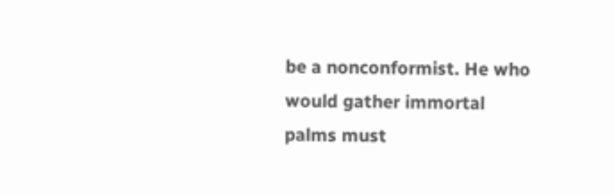be a nonconformist. He who would gather immortal palms must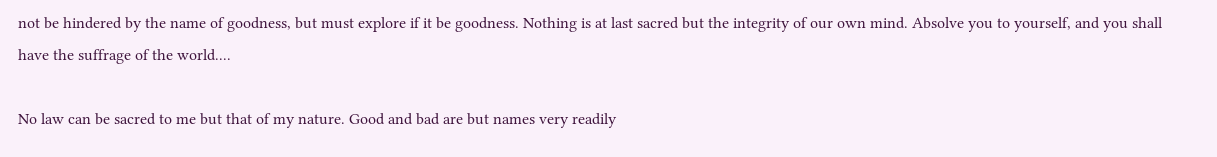not be hindered by the name of goodness, but must explore if it be goodness. Nothing is at last sacred but the integrity of our own mind. Absolve you to yourself, and you shall have the suffrage of the world....

No law can be sacred to me but that of my nature. Good and bad are but names very readily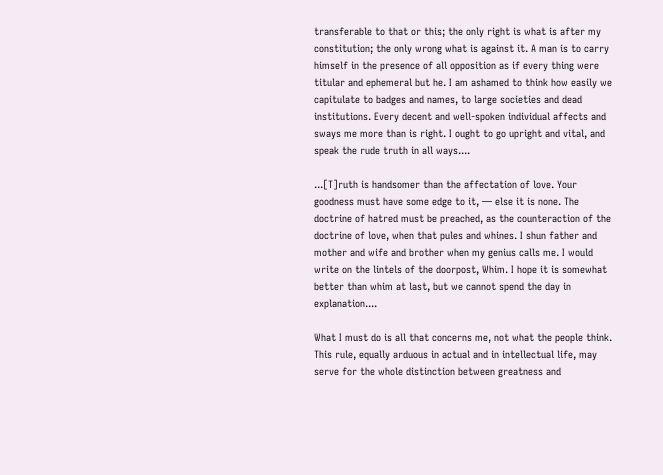transferable to that or this; the only right is what is after my constitution; the only wrong what is against it. A man is to carry himself in the presence of all opposition as if every thing were titular and ephemeral but he. I am ashamed to think how easily we capitulate to badges and names, to large societies and dead institutions. Every decent and well-spoken individual affects and sways me more than is right. I ought to go upright and vital, and speak the rude truth in all ways....

...[T]ruth is handsomer than the affectation of love. Your goodness must have some edge to it, — else it is none. The doctrine of hatred must be preached, as the counteraction of the doctrine of love, when that pules and whines. I shun father and mother and wife and brother when my genius calls me. I would write on the lintels of the doorpost, Whim. I hope it is somewhat better than whim at last, but we cannot spend the day in explanation....

What I must do is all that concerns me, not what the people think. This rule, equally arduous in actual and in intellectual life, may serve for the whole distinction between greatness and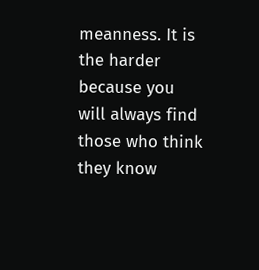meanness. It is the harder because you will always find those who think they know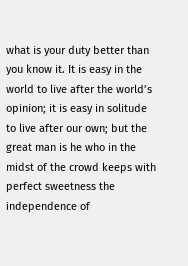what is your duty better than you know it. It is easy in the world to live after the world’s opinion; it is easy in solitude to live after our own; but the great man is he who in the midst of the crowd keeps with perfect sweetness the independence of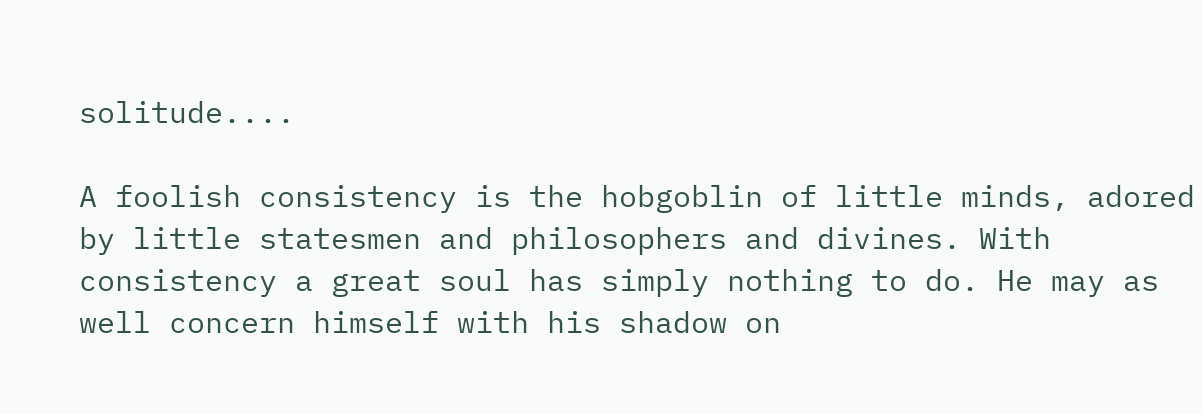solitude....

A foolish consistency is the hobgoblin of little minds, adored by little statesmen and philosophers and divines. With consistency a great soul has simply nothing to do. He may as well concern himself with his shadow on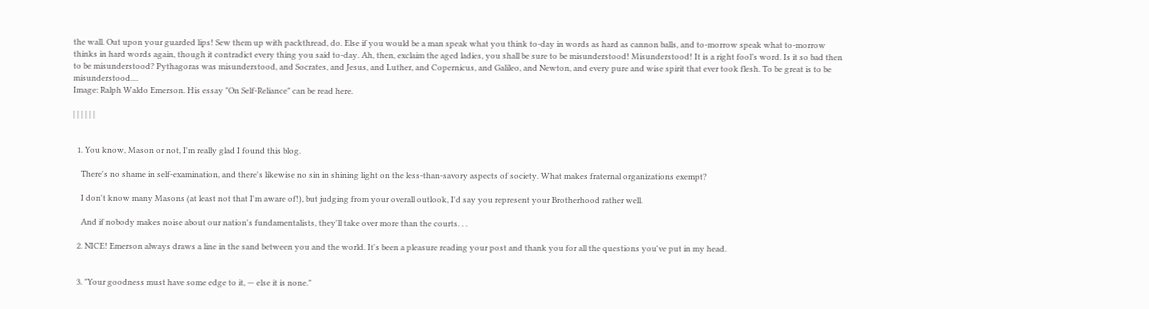the wall. Out upon your guarded lips! Sew them up with packthread, do. Else if you would be a man speak what you think to-day in words as hard as cannon balls, and to-morrow speak what to-morrow thinks in hard words again, though it contradict every thing you said to-day. Ah, then, exclaim the aged ladies, you shall be sure to be misunderstood! Misunderstood! It is a right fool’s word. Is it so bad then to be misunderstood? Pythagoras was misunderstood, and Socrates, and Jesus, and Luther, and Copernicus, and Galileo, and Newton, and every pure and wise spirit that ever took flesh. To be great is to be misunderstood....
Image: Ralph Waldo Emerson. His essay "On Self-Reliance" can be read here.

| | | | | |


  1. You know, Mason or not, I'm really glad I found this blog.

    There's no shame in self-examination, and there's likewise no sin in shining light on the less-than-savory aspects of society. What makes fraternal organizations exempt?

    I don't know many Masons (at least not that I'm aware of!), but judging from your overall outlook, I'd say you represent your Brotherhood rather well.

    And if nobody makes noise about our nation's fundamentalists, they'll take over more than the courts. . .

  2. NICE! Emerson always draws a line in the sand between you and the world. It's been a pleasure reading your post and thank you for all the questions you've put in my head.


  3. "Your goodness must have some edge to it, — else it is none."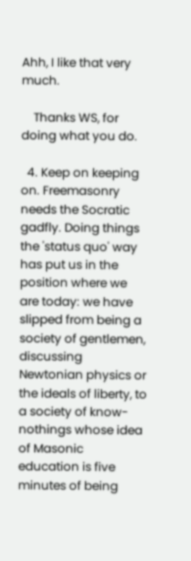Ahh, I like that very much.

    Thanks WS, for doing what you do.

  4. Keep on keeping on. Freemasonry needs the Socratic gadfly. Doing things the 'status quo' way has put us in the position where we are today: we have slipped from being a society of gentlemen, discussing Newtonian physics or the ideals of liberty, to a society of know-nothings whose idea of Masonic education is five minutes of being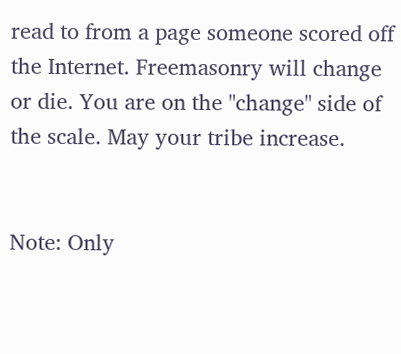read to from a page someone scored off the Internet. Freemasonry will change or die. You are on the "change" side of the scale. May your tribe increase.


Note: Only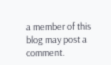a member of this blog may post a comment.